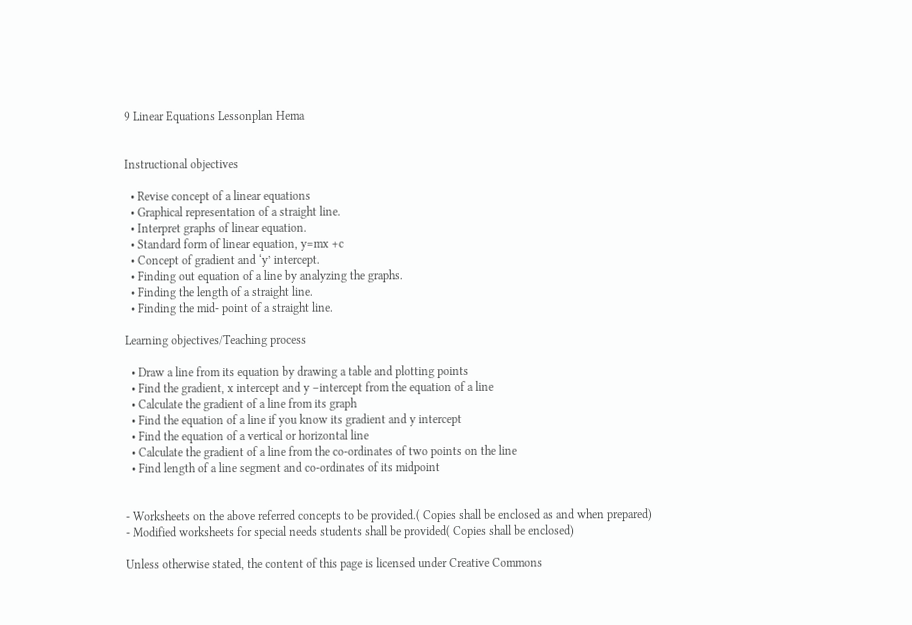9 Linear Equations Lessonplan Hema


Instructional objectives

  • Revise concept of a linear equations
  • Graphical representation of a straight line.
  • Interpret graphs of linear equation.
  • Standard form of linear equation, y=mx +c
  • Concept of gradient and ‘y’ intercept.
  • Finding out equation of a line by analyzing the graphs.
  • Finding the length of a straight line.
  • Finding the mid- point of a straight line.

Learning objectives/Teaching process

  • Draw a line from its equation by drawing a table and plotting points
  • Find the gradient, x intercept and y –intercept from the equation of a line
  • Calculate the gradient of a line from its graph
  • Find the equation of a line if you know its gradient and y intercept
  • Find the equation of a vertical or horizontal line
  • Calculate the gradient of a line from the co-ordinates of two points on the line
  • Find length of a line segment and co-ordinates of its midpoint


- Worksheets on the above referred concepts to be provided.( Copies shall be enclosed as and when prepared)
- Modified worksheets for special needs students shall be provided( Copies shall be enclosed)

Unless otherwise stated, the content of this page is licensed under Creative Commons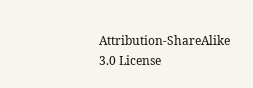Attribution-ShareAlike 3.0 License